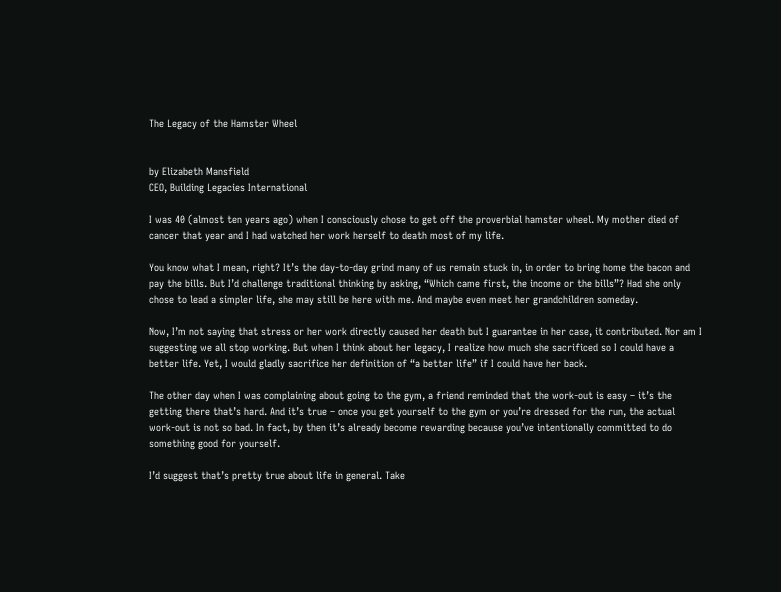The Legacy of the Hamster Wheel


by Elizabeth Mansfield
CEO, Building Legacies International

I was 40 (almost ten years ago) when I consciously chose to get off the proverbial hamster wheel. My mother died of cancer that year and I had watched her work herself to death most of my life.

You know what I mean, right? It’s the day-to-day grind many of us remain stuck in, in order to bring home the bacon and pay the bills. But I’d challenge traditional thinking by asking, “Which came first, the income or the bills”? Had she only chose to lead a simpler life, she may still be here with me. And maybe even meet her grandchildren someday.

Now, I’m not saying that stress or her work directly caused her death but I guarantee in her case, it contributed. Nor am I suggesting we all stop working. But when I think about her legacy, I realize how much she sacrificed so I could have a better life. Yet, I would gladly sacrifice her definition of “a better life” if I could have her back.

The other day when I was complaining about going to the gym, a friend reminded that the work-out is easy – it’s the getting there that’s hard. And it’s true – once you get yourself to the gym or you’re dressed for the run, the actual work-out is not so bad. In fact, by then it’s already become rewarding because you’ve intentionally committed to do something good for yourself.

I’d suggest that’s pretty true about life in general. Take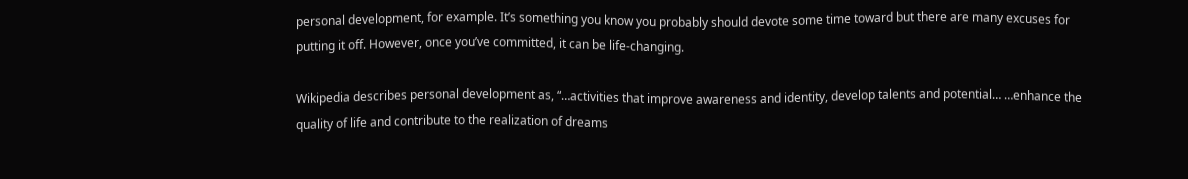personal development, for example. It’s something you know you probably should devote some time toward but there are many excuses for putting it off. However, once you’ve committed, it can be life-changing.

Wikipedia describes personal development as, “…activities that improve awareness and identity, develop talents and potential… …enhance the quality of life and contribute to the realization of dreams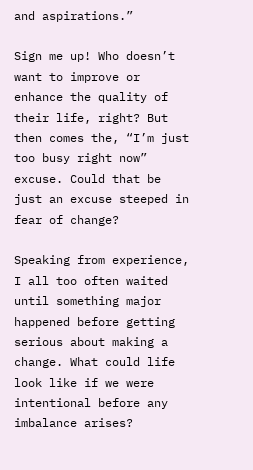and aspirations.”

Sign me up! Who doesn’t want to improve or enhance the quality of their life, right? But then comes the, “I’m just too busy right now” excuse. Could that be just an excuse steeped in fear of change?

Speaking from experience, I all too often waited until something major happened before getting serious about making a change. What could life look like if we were intentional before any imbalance arises?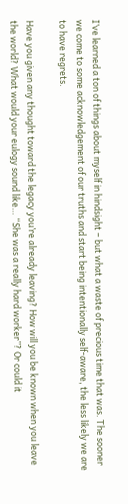I’ve learned a ton of things about myself in hindsight – but what a waste of precious time that was. The sooner we come to some acknowledgement of our truths and start being intentionally self-aware, the less likely we are to have regrets.

Have you given any thought toward the legacy you’re already leaving? How will you be known when you leave the world? What would your eulogy sound like… “She was a really hard worker”? Or could it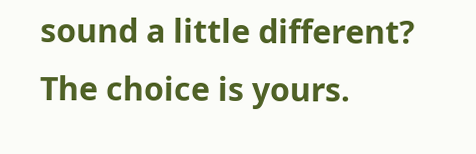sound a little different? The choice is yours.